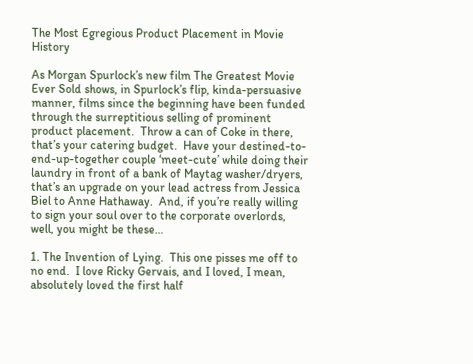The Most Egregious Product Placement in Movie History

As Morgan Spurlock’s new film The Greatest Movie Ever Sold shows, in Spurlock’s flip, kinda-persuasive manner, films since the beginning have been funded through the surreptitious selling of prominent product placement.  Throw a can of Coke in there, that’s your catering budget.  Have your destined-to-end-up-together couple ‘meet-cute’ while doing their laundry in front of a bank of Maytag washer/dryers, that’s an upgrade on your lead actress from Jessica Biel to Anne Hathaway.  And, if you’re really willing to sign your soul over to the corporate overlords, well, you might be these…

1. The Invention of Lying.  This one pisses me off to no end.  I love Ricky Gervais, and I loved, I mean, absolutely loved the first half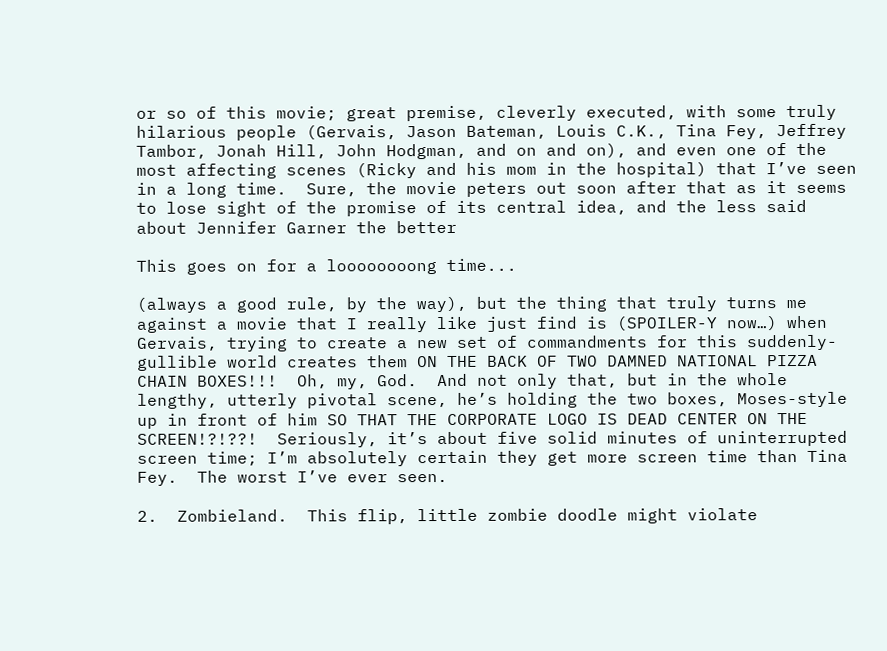or so of this movie; great premise, cleverly executed, with some truly hilarious people (Gervais, Jason Bateman, Louis C.K., Tina Fey, Jeffrey Tambor, Jonah Hill, John Hodgman, and on and on), and even one of the most affecting scenes (Ricky and his mom in the hospital) that I’ve seen in a long time.  Sure, the movie peters out soon after that as it seems to lose sight of the promise of its central idea, and the less said about Jennifer Garner the better

This goes on for a loooooooong time...

(always a good rule, by the way), but the thing that truly turns me against a movie that I really like just find is (SPOILER-Y now…) when Gervais, trying to create a new set of commandments for this suddenly-gullible world creates them ON THE BACK OF TWO DAMNED NATIONAL PIZZA CHAIN BOXES!!!  Oh, my, God.  And not only that, but in the whole lengthy, utterly pivotal scene, he’s holding the two boxes, Moses-style up in front of him SO THAT THE CORPORATE LOGO IS DEAD CENTER ON THE SCREEN!?!??!  Seriously, it’s about five solid minutes of uninterrupted screen time; I’m absolutely certain they get more screen time than Tina Fey.  The worst I’ve ever seen.

2.  Zombieland.  This flip, little zombie doodle might violate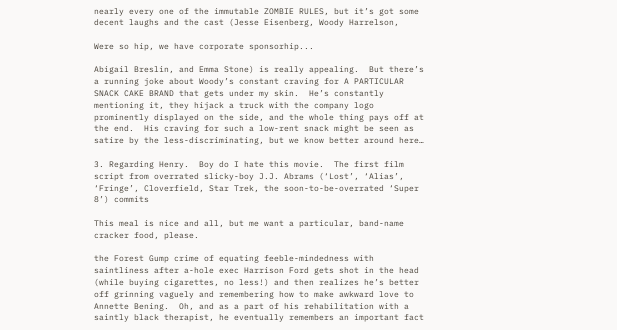nearly every one of the immutable ZOMBIE RULES, but it’s got some decent laughs and the cast (Jesse Eisenberg, Woody Harrelson,

Were so hip, we have corporate sponsorhip...

Abigail Breslin, and Emma Stone) is really appealing.  But there’s a running joke about Woody’s constant craving for A PARTICULAR SNACK CAKE BRAND that gets under my skin.  He’s constantly mentioning it, they hijack a truck with the company logo prominently displayed on the side, and the whole thing pays off at the end.  His craving for such a low-rent snack might be seen as satire by the less-discriminating, but we know better around here…

3. Regarding Henry.  Boy do I hate this movie.  The first film script from overrated slicky-boy J.J. Abrams (‘Lost’, ‘Alias’, ‘Fringe’, Cloverfield, Star Trek, the soon-to-be-overrated ‘Super 8’) commits

This meal is nice and all, but me want a particular, band-name cracker food, please.

the Forest Gump crime of equating feeble-mindedness with saintliness after a-hole exec Harrison Ford gets shot in the head (while buying cigarettes, no less!) and then realizes he’s better off grinning vaguely and remembering how to make awkward love to Annette Bening.  Oh, and as a part of his rehabilitation with a saintly black therapist, he eventually remembers an important fact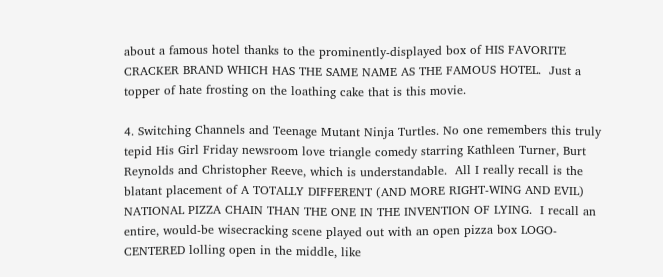about a famous hotel thanks to the prominently-displayed box of HIS FAVORITE CRACKER BRAND WHICH HAS THE SAME NAME AS THE FAMOUS HOTEL.  Just a topper of hate frosting on the loathing cake that is this movie.

4. Switching Channels and Teenage Mutant Ninja Turtles. No one remembers this truly tepid His Girl Friday newsroom love triangle comedy starring Kathleen Turner, Burt Reynolds and Christopher Reeve, which is understandable.  All I really recall is the blatant placement of A TOTALLY DIFFERENT (AND MORE RIGHT-WING AND EVIL) NATIONAL PIZZA CHAIN THAN THE ONE IN THE INVENTION OF LYING.  I recall an entire, would-be wisecracking scene played out with an open pizza box LOGO-CENTERED lolling open in the middle, like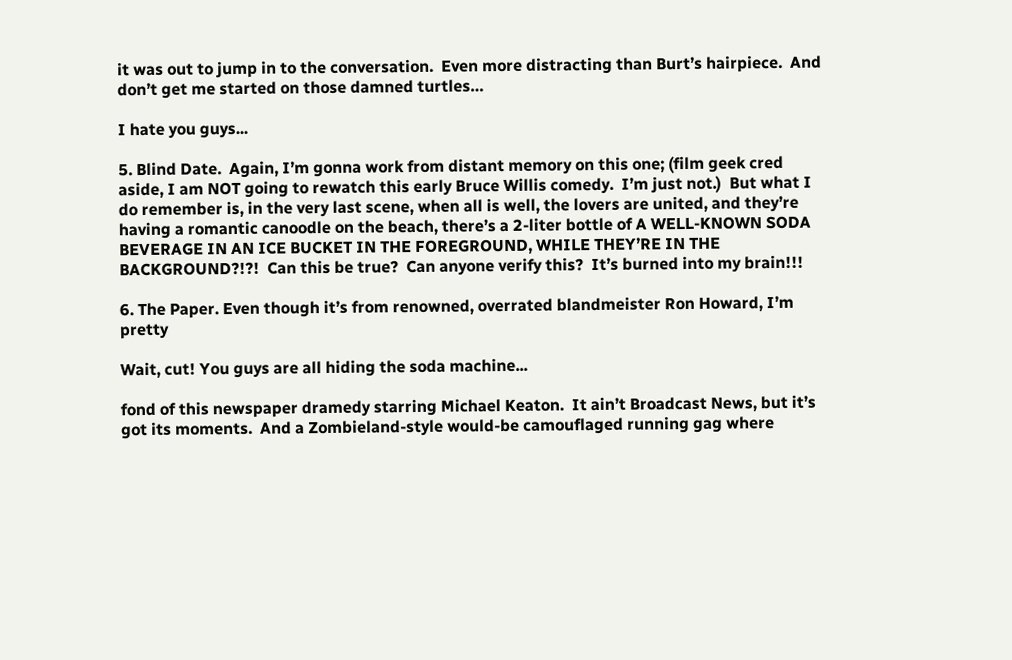it was out to jump in to the conversation.  Even more distracting than Burt’s hairpiece.  And don’t get me started on those damned turtles…

I hate you guys...

5. Blind Date.  Again, I’m gonna work from distant memory on this one; (film geek cred aside, I am NOT going to rewatch this early Bruce Willis comedy.  I’m just not.)  But what I do remember is, in the very last scene, when all is well, the lovers are united, and they’re having a romantic canoodle on the beach, there’s a 2-liter bottle of A WELL-KNOWN SODA BEVERAGE IN AN ICE BUCKET IN THE FOREGROUND, WHILE THEY’RE IN THE BACKGROUND?!?!  Can this be true?  Can anyone verify this?  It’s burned into my brain!!!

6. The Paper. Even though it’s from renowned, overrated blandmeister Ron Howard, I’m pretty

Wait, cut! You guys are all hiding the soda machine...

fond of this newspaper dramedy starring Michael Keaton.  It ain’t Broadcast News, but it’s got its moments.  And a Zombieland-style would-be camouflaged running gag where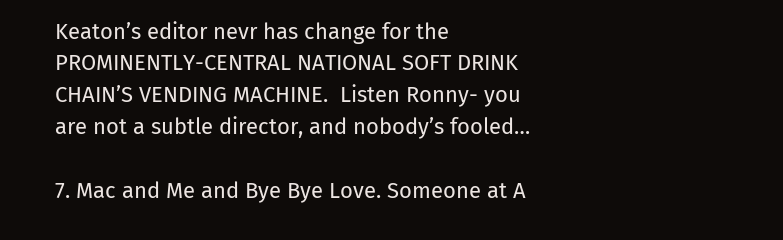Keaton’s editor nevr has change for the PROMINENTLY-CENTRAL NATIONAL SOFT DRINK CHAIN’S VENDING MACHINE.  Listen Ronny- you are not a subtle director, and nobody’s fooled…

7. Mac and Me and Bye Bye Love. Someone at A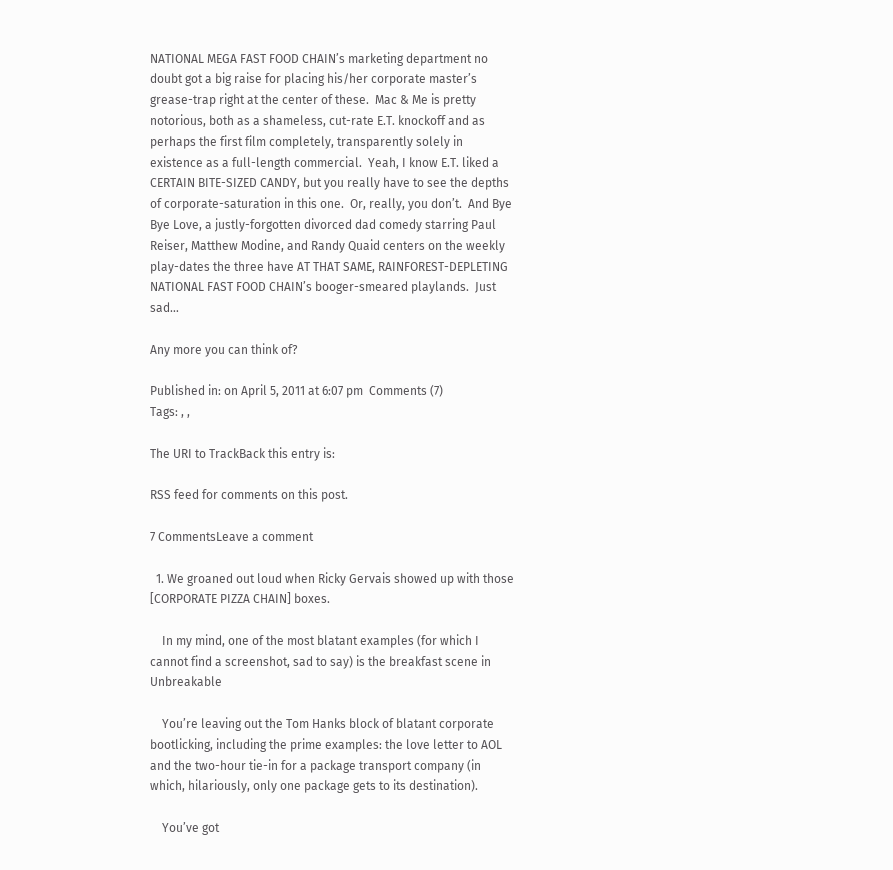NATIONAL MEGA FAST FOOD CHAIN’s marketing department no doubt got a big raise for placing his/her corporate master’s grease-trap right at the center of these.  Mac & Me is pretty notorious, both as a shameless, cut-rate E.T. knockoff and as perhaps the first film completely, transparently solely in existence as a full-length commercial.  Yeah, I know E.T. liked a CERTAIN BITE-SIZED CANDY, but you really have to see the depths of corporate-saturation in this one.  Or, really, you don’t.  And Bye Bye Love, a justly-forgotten divorced dad comedy starring Paul Reiser, Matthew Modine, and Randy Quaid centers on the weekly play-dates the three have AT THAT SAME, RAINFOREST-DEPLETING NATIONAL FAST FOOD CHAIN’s booger-smeared playlands.  Just sad…

Any more you can think of?

Published in: on April 5, 2011 at 6:07 pm  Comments (7)
Tags: , ,

The URI to TrackBack this entry is:

RSS feed for comments on this post.

7 CommentsLeave a comment

  1. We groaned out loud when Ricky Gervais showed up with those [CORPORATE PIZZA CHAIN] boxes.

    In my mind, one of the most blatant examples (for which I cannot find a screenshot, sad to say) is the breakfast scene in Unbreakable

    You’re leaving out the Tom Hanks block of blatant corporate bootlicking, including the prime examples: the love letter to AOL and the two-hour tie-in for a package transport company (in which, hilariously, only one package gets to its destination).

    You’ve got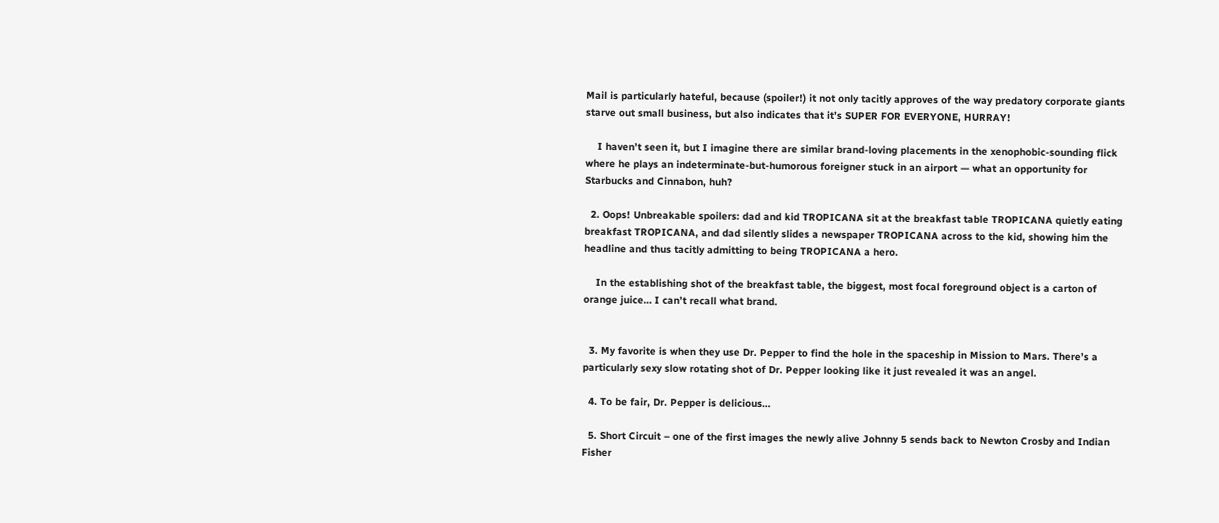Mail is particularly hateful, because (spoiler!) it not only tacitly approves of the way predatory corporate giants starve out small business, but also indicates that it’s SUPER FOR EVERYONE, HURRAY!

    I haven’t seen it, but I imagine there are similar brand-loving placements in the xenophobic-sounding flick where he plays an indeterminate-but-humorous foreigner stuck in an airport — what an opportunity for Starbucks and Cinnabon, huh?

  2. Oops! Unbreakable spoilers: dad and kid TROPICANA sit at the breakfast table TROPICANA quietly eating breakfast TROPICANA, and dad silently slides a newspaper TROPICANA across to the kid, showing him the headline and thus tacitly admitting to being TROPICANA a hero.

    In the establishing shot of the breakfast table, the biggest, most focal foreground object is a carton of orange juice… I can’t recall what brand.


  3. My favorite is when they use Dr. Pepper to find the hole in the spaceship in Mission to Mars. There’s a particularly sexy slow rotating shot of Dr. Pepper looking like it just revealed it was an angel.

  4. To be fair, Dr. Pepper is delicious…

  5. Short Circuit – one of the first images the newly alive Johnny 5 sends back to Newton Crosby and Indian Fisher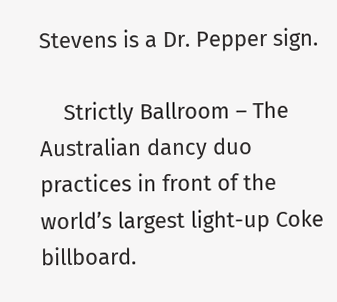Stevens is a Dr. Pepper sign.

    Strictly Ballroom – The Australian dancy duo practices in front of the world’s largest light-up Coke billboard.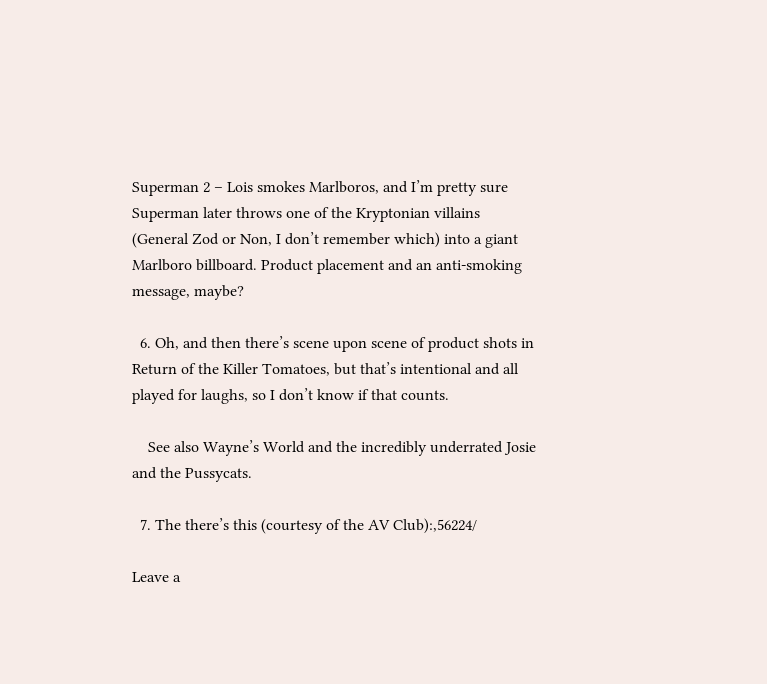Superman 2 – Lois smokes Marlboros, and I’m pretty sure Superman later throws one of the Kryptonian villains (General Zod or Non, I don’t remember which) into a giant Marlboro billboard. Product placement and an anti-smoking message, maybe?

  6. Oh, and then there’s scene upon scene of product shots in Return of the Killer Tomatoes, but that’s intentional and all played for laughs, so I don’t know if that counts.

    See also Wayne’s World and the incredibly underrated Josie and the Pussycats.

  7. The there’s this (courtesy of the AV Club):,56224/

Leave a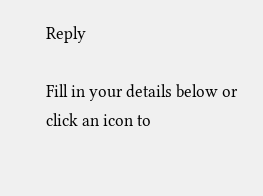Reply

Fill in your details below or click an icon to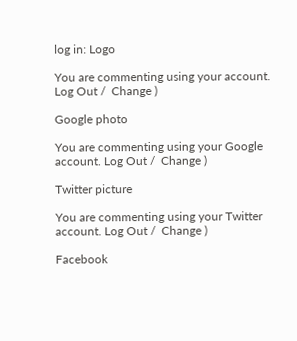log in: Logo

You are commenting using your account. Log Out /  Change )

Google photo

You are commenting using your Google account. Log Out /  Change )

Twitter picture

You are commenting using your Twitter account. Log Out /  Change )

Facebook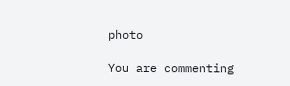photo

You are commenting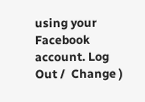using your Facebook account. Log Out /  Change )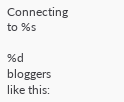Connecting to %s

%d bloggers like this: